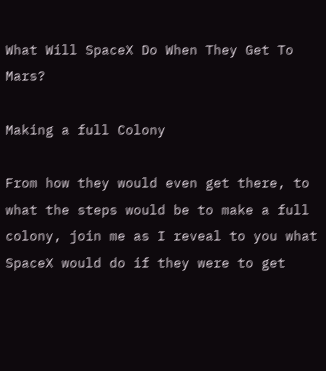What Will SpaceX Do When They Get To Mars?

Making a full Colony

From how they would even get there, to what the steps would be to make a full colony, join me as I reveal to you what SpaceX would do if they were to get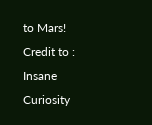to Mars!
Credit to : Insane Curiosity